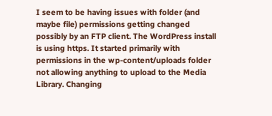I seem to be having issues with folder (and maybe file) permissions getting changed possibly by an FTP client. The WordPress install is using https. It started primarily with permissions in the wp-content/uploads folder not allowing anything to upload to the Media Library. Changing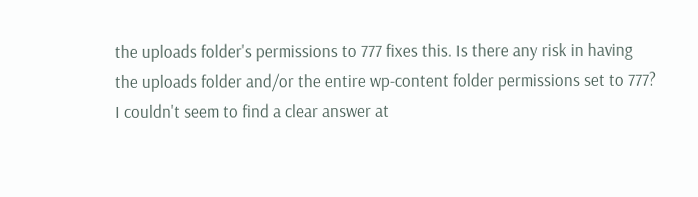the uploads folder's permissions to 777 fixes this. Is there any risk in having the uploads folder and/or the entire wp-content folder permissions set to 777? I couldn't seem to find a clear answer at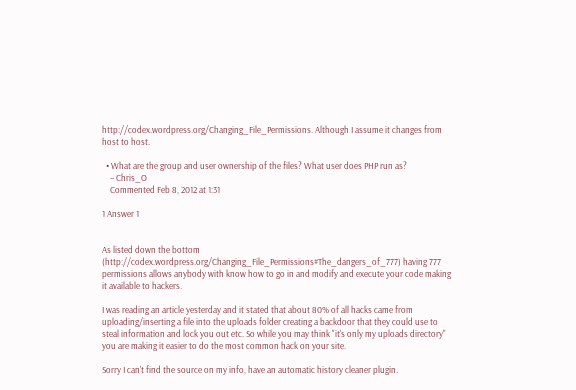http://codex.wordpress.org/Changing_File_Permissions. Although I assume it changes from host to host.

  • What are the group and user ownership of the files? What user does PHP run as?
    – Chris_O
    Commented Feb 8, 2012 at 1:31

1 Answer 1


As listed down the bottom (http://codex.wordpress.org/Changing_File_Permissions#The_dangers_of_777) having 777 permissions allows anybody with know how to go in and modify and execute your code making it available to hackers.

I was reading an article yesterday and it stated that about 80% of all hacks came from uploading/inserting a file into the uploads folder creating a backdoor that they could use to steal information and lock you out etc. So while you may think "it's only my uploads directory" you are making it easier to do the most common hack on your site.

Sorry I can't find the source on my info, have an automatic history cleaner plugin.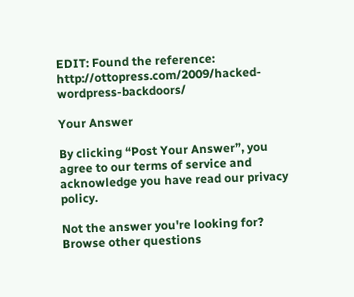EDIT: Found the reference: http://ottopress.com/2009/hacked-wordpress-backdoors/

Your Answer

By clicking “Post Your Answer”, you agree to our terms of service and acknowledge you have read our privacy policy.

Not the answer you're looking for? Browse other questions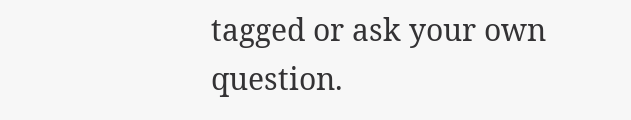tagged or ask your own question.